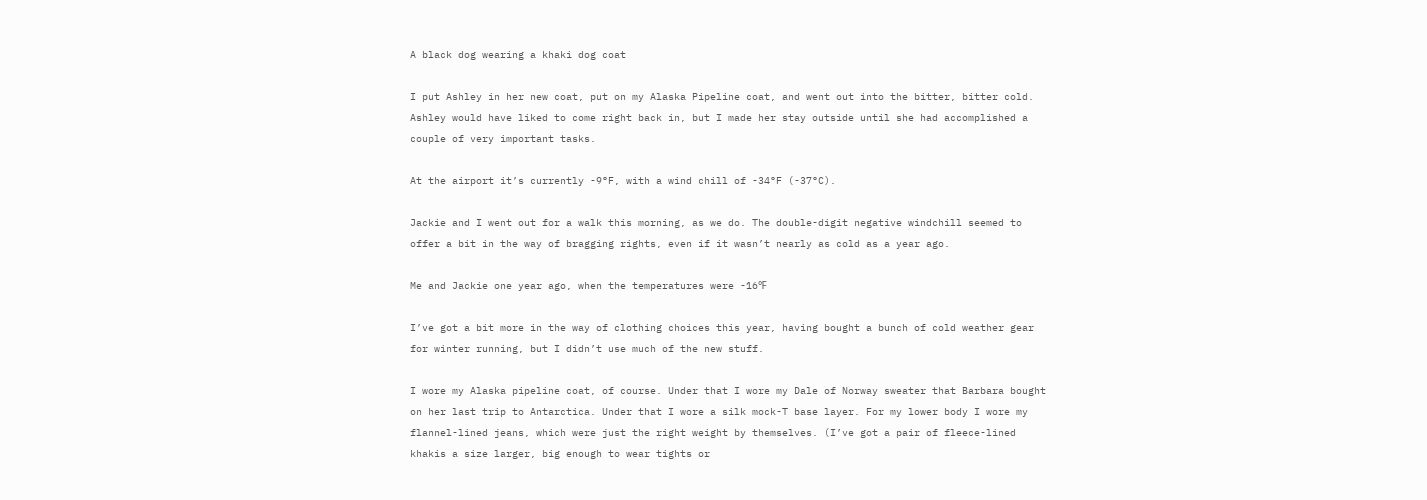A black dog wearing a khaki dog coat

I put Ashley in her new coat, put on my Alaska Pipeline coat, and went out into the bitter, bitter cold. Ashley would have liked to come right back in, but I made her stay outside until she had accomplished a couple of very important tasks.

At the airport it’s currently -9°F, with a wind chill of -34°F (-37°C).

Jackie and I went out for a walk this morning, as we do. The double-digit negative windchill seemed to offer a bit in the way of bragging rights, even if it wasn’t nearly as cold as a year ago.

Me and Jackie one year ago, when the temperatures were -16℉

I’ve got a bit more in the way of clothing choices this year, having bought a bunch of cold weather gear for winter running, but I didn’t use much of the new stuff.

I wore my Alaska pipeline coat, of course. Under that I wore my Dale of Norway sweater that Barbara bought on her last trip to Antarctica. Under that I wore a silk mock-T base layer. For my lower body I wore my flannel-lined jeans, which were just the right weight by themselves. (I’ve got a pair of fleece-lined khakis a size larger, big enough to wear tights or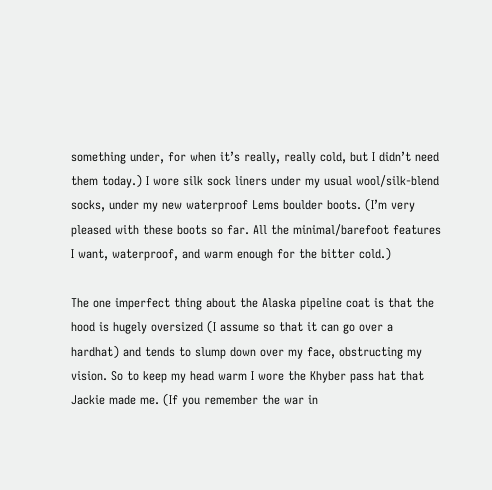something under, for when it’s really, really cold, but I didn’t need them today.) I wore silk sock liners under my usual wool/silk-blend socks, under my new waterproof Lems boulder boots. (I’m very pleased with these boots so far. All the minimal/barefoot features I want, waterproof, and warm enough for the bitter cold.)

The one imperfect thing about the Alaska pipeline coat is that the hood is hugely oversized (I assume so that it can go over a hardhat) and tends to slump down over my face, obstructing my vision. So to keep my head warm I wore the Khyber pass hat that Jackie made me. (If you remember the war in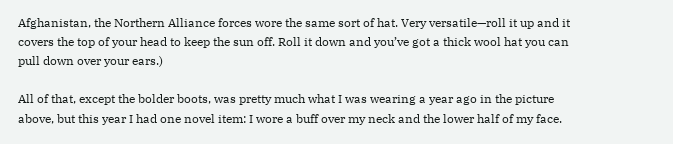Afghanistan, the Northern Alliance forces wore the same sort of hat. Very versatile—roll it up and it covers the top of your head to keep the sun off. Roll it down and you’ve got a thick wool hat you can pull down over your ears.)

All of that, except the bolder boots, was pretty much what I was wearing a year ago in the picture above, but this year I had one novel item: I wore a buff over my neck and the lower half of my face.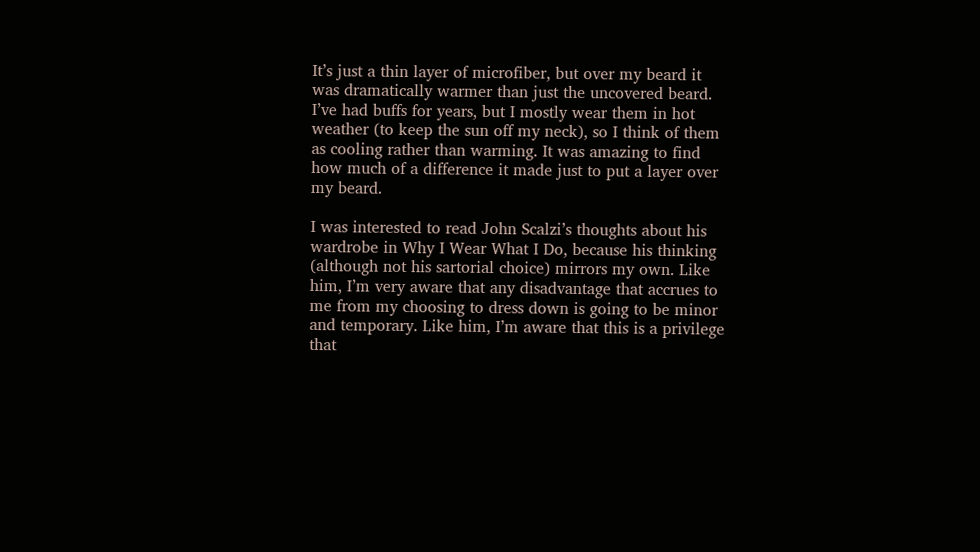It’s just a thin layer of microfiber, but over my beard it was dramatically warmer than just the uncovered beard. I’ve had buffs for years, but I mostly wear them in hot weather (to keep the sun off my neck), so I think of them as cooling rather than warming. It was amazing to find how much of a difference it made just to put a layer over my beard.

I was interested to read John Scalzi’s thoughts about his wardrobe in Why I Wear What I Do, because his thinking (although not his sartorial choice) mirrors my own. Like him, I’m very aware that any disadvantage that accrues to me from my choosing to dress down is going to be minor and temporary. Like him, I’m aware that this is a privilege that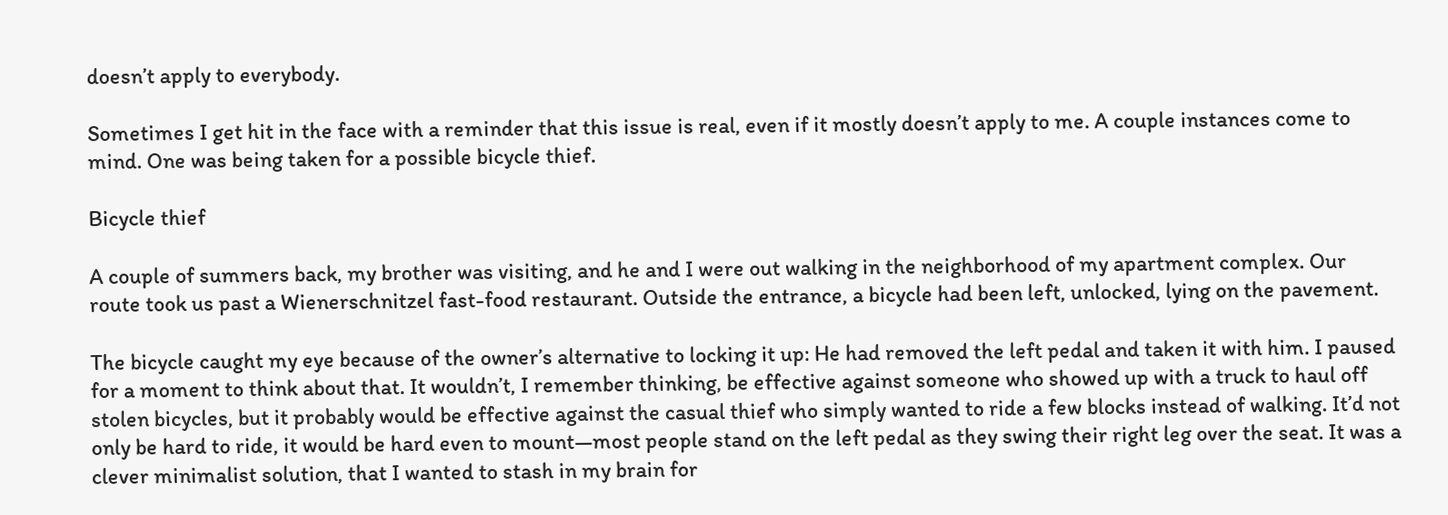doesn’t apply to everybody.

Sometimes I get hit in the face with a reminder that this issue is real, even if it mostly doesn’t apply to me. A couple instances come to mind. One was being taken for a possible bicycle thief.

Bicycle thief

A couple of summers back, my brother was visiting, and he and I were out walking in the neighborhood of my apartment complex. Our route took us past a Wienerschnitzel fast-food restaurant. Outside the entrance, a bicycle had been left, unlocked, lying on the pavement.

The bicycle caught my eye because of the owner’s alternative to locking it up: He had removed the left pedal and taken it with him. I paused for a moment to think about that. It wouldn’t, I remember thinking, be effective against someone who showed up with a truck to haul off stolen bicycles, but it probably would be effective against the casual thief who simply wanted to ride a few blocks instead of walking. It’d not only be hard to ride, it would be hard even to mount—most people stand on the left pedal as they swing their right leg over the seat. It was a clever minimalist solution, that I wanted to stash in my brain for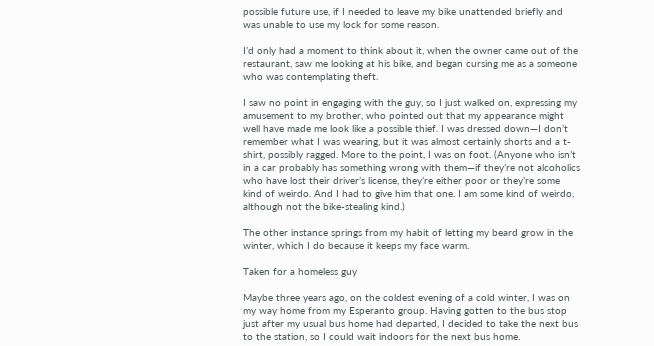possible future use, if I needed to leave my bike unattended briefly and was unable to use my lock for some reason.

I’d only had a moment to think about it, when the owner came out of the restaurant, saw me looking at his bike, and began cursing me as a someone who was contemplating theft.

I saw no point in engaging with the guy, so I just walked on, expressing my amusement to my brother, who pointed out that my appearance might well have made me look like a possible thief. I was dressed down—I don’t remember what I was wearing, but it was almost certainly shorts and a t-shirt, possibly ragged. More to the point, I was on foot. (Anyone who isn’t in a car probably has something wrong with them—if they’re not alcoholics who have lost their driver’s license, they’re either poor or they’re some kind of weirdo. And I had to give him that one. I am some kind of weirdo, although not the bike-stealing kind.)

The other instance springs from my habit of letting my beard grow in the winter, which I do because it keeps my face warm.

Taken for a homeless guy

Maybe three years ago, on the coldest evening of a cold winter, I was on my way home from my Esperanto group. Having gotten to the bus stop just after my usual bus home had departed, I decided to take the next bus to the station, so I could wait indoors for the next bus home.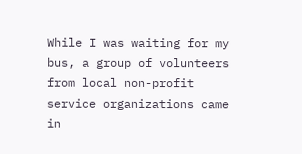While I was waiting for my bus, a group of volunteers from local non-profit service organizations came in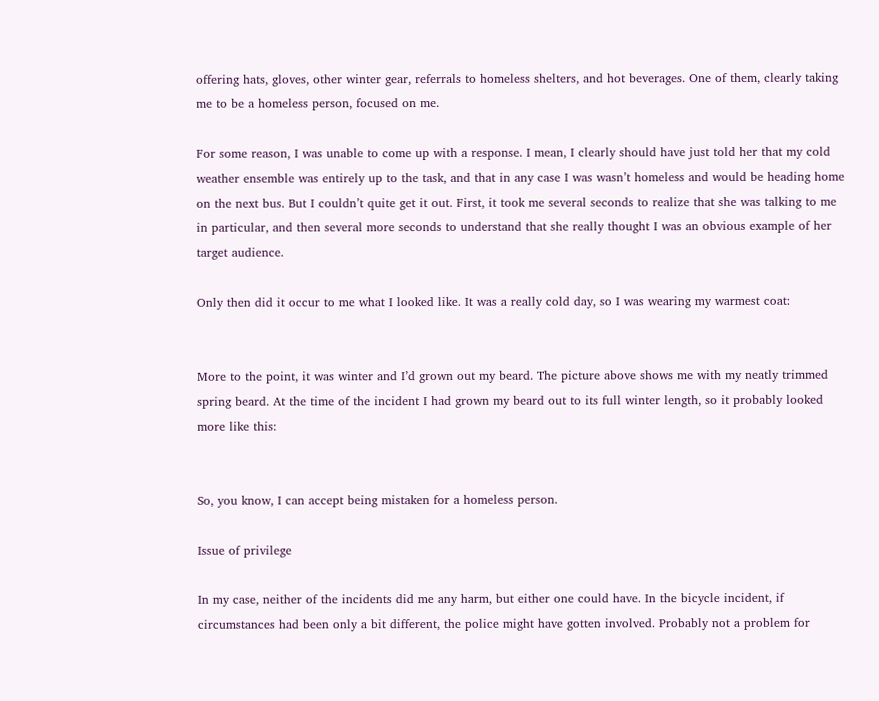offering hats, gloves, other winter gear, referrals to homeless shelters, and hot beverages. One of them, clearly taking me to be a homeless person, focused on me.

For some reason, I was unable to come up with a response. I mean, I clearly should have just told her that my cold weather ensemble was entirely up to the task, and that in any case I was wasn’t homeless and would be heading home on the next bus. But I couldn’t quite get it out. First, it took me several seconds to realize that she was talking to me in particular, and then several more seconds to understand that she really thought I was an obvious example of her target audience.

Only then did it occur to me what I looked like. It was a really cold day, so I was wearing my warmest coat:


More to the point, it was winter and I’d grown out my beard. The picture above shows me with my neatly trimmed spring beard. At the time of the incident I had grown my beard out to its full winter length, so it probably looked more like this:


So, you know, I can accept being mistaken for a homeless person.

Issue of privilege

In my case, neither of the incidents did me any harm, but either one could have. In the bicycle incident, if circumstances had been only a bit different, the police might have gotten involved. Probably not a problem for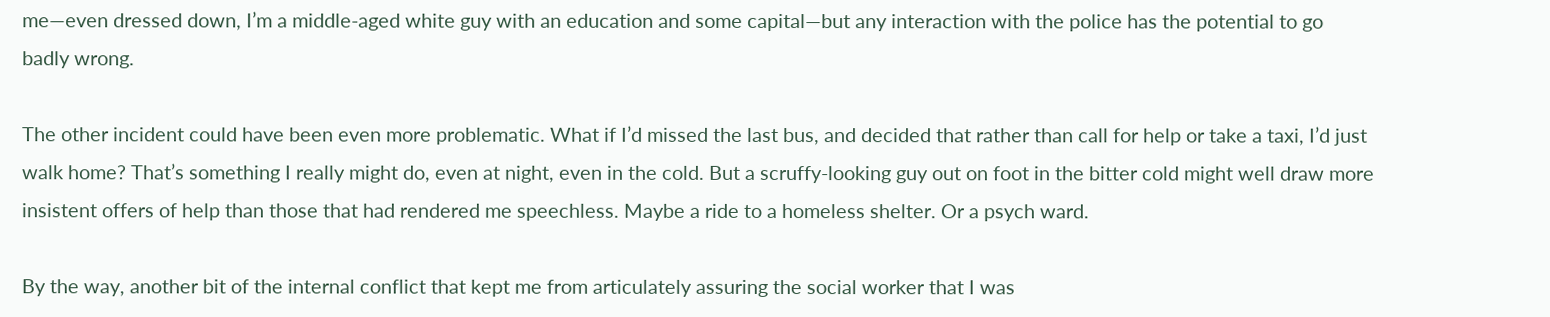me—even dressed down, I’m a middle-aged white guy with an education and some capital—but any interaction with the police has the potential to go badly wrong.

The other incident could have been even more problematic. What if I’d missed the last bus, and decided that rather than call for help or take a taxi, I’d just walk home? That’s something I really might do, even at night, even in the cold. But a scruffy-looking guy out on foot in the bitter cold might well draw more insistent offers of help than those that had rendered me speechless. Maybe a ride to a homeless shelter. Or a psych ward.

By the way, another bit of the internal conflict that kept me from articulately assuring the social worker that I was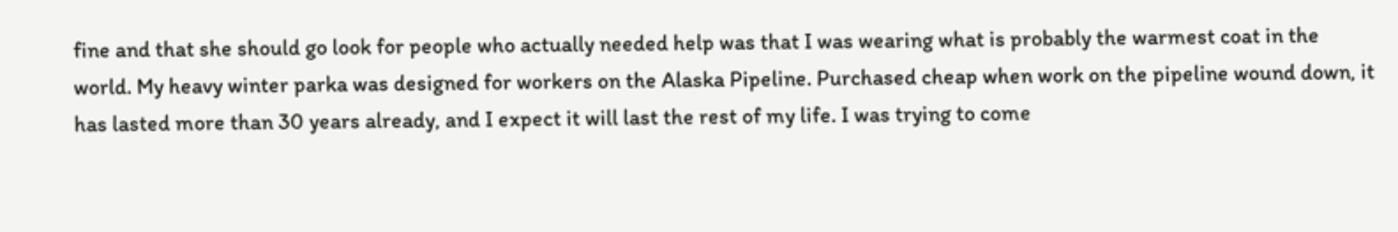fine and that she should go look for people who actually needed help was that I was wearing what is probably the warmest coat in the world. My heavy winter parka was designed for workers on the Alaska Pipeline. Purchased cheap when work on the pipeline wound down, it has lasted more than 30 years already, and I expect it will last the rest of my life. I was trying to come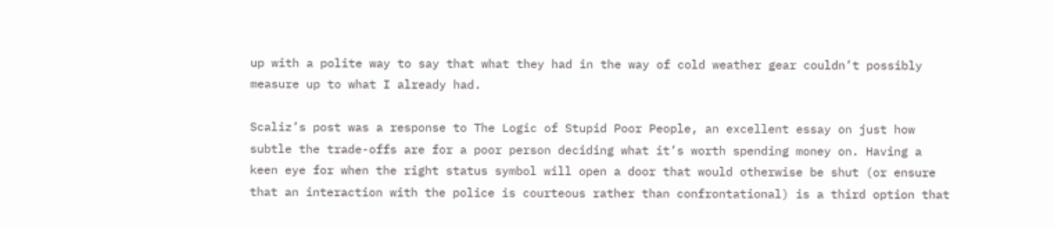up with a polite way to say that what they had in the way of cold weather gear couldn’t possibly measure up to what I already had.

Scaliz’s post was a response to The Logic of Stupid Poor People, an excellent essay on just how subtle the trade-offs are for a poor person deciding what it’s worth spending money on. Having a keen eye for when the right status symbol will open a door that would otherwise be shut (or ensure that an interaction with the police is courteous rather than confrontational) is a third option that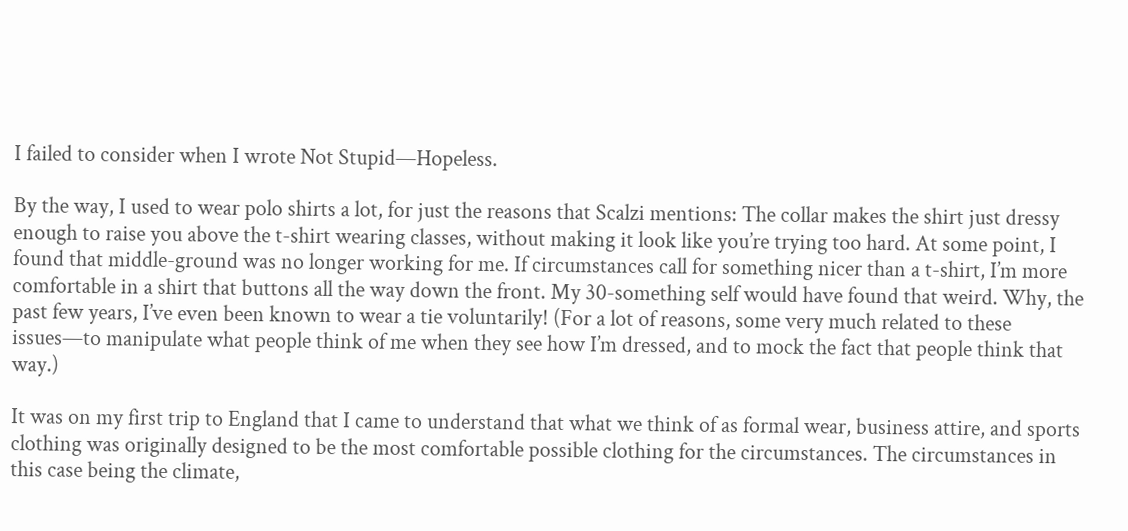I failed to consider when I wrote Not Stupid—Hopeless.

By the way, I used to wear polo shirts a lot, for just the reasons that Scalzi mentions: The collar makes the shirt just dressy enough to raise you above the t-shirt wearing classes, without making it look like you’re trying too hard. At some point, I found that middle-ground was no longer working for me. If circumstances call for something nicer than a t-shirt, I’m more comfortable in a shirt that buttons all the way down the front. My 30-something self would have found that weird. Why, the past few years, I’ve even been known to wear a tie voluntarily! (For a lot of reasons, some very much related to these issues—to manipulate what people think of me when they see how I’m dressed, and to mock the fact that people think that way.)

It was on my first trip to England that I came to understand that what we think of as formal wear, business attire, and sports clothing was originally designed to be the most comfortable possible clothing for the circumstances. The circumstances in this case being the climate,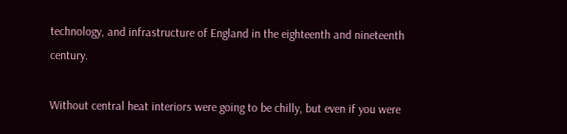technology, and infrastructure of England in the eighteenth and nineteenth century.

Without central heat interiors were going to be chilly, but even if you were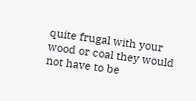quite frugal with your wood or coal they would not have to be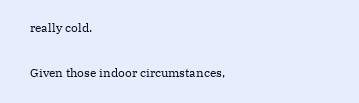really cold.

Given those indoor circumstances,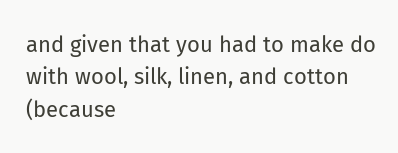and given that you had to make do with wool, silk, linen, and cotton (because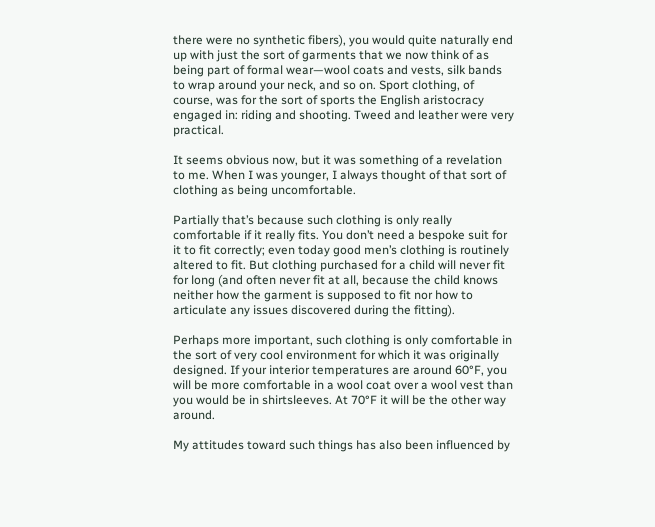there were no synthetic fibers), you would quite naturally end up with just the sort of garments that we now think of as being part of formal wear—wool coats and vests, silk bands to wrap around your neck, and so on. Sport clothing, of course, was for the sort of sports the English aristocracy engaged in: riding and shooting. Tweed and leather were very practical.

It seems obvious now, but it was something of a revelation to me. When I was younger, I always thought of that sort of clothing as being uncomfortable.

Partially that’s because such clothing is only really comfortable if it really fits. You don’t need a bespoke suit for it to fit correctly; even today good men’s clothing is routinely altered to fit. But clothing purchased for a child will never fit for long (and often never fit at all, because the child knows neither how the garment is supposed to fit nor how to articulate any issues discovered during the fitting).

Perhaps more important, such clothing is only comfortable in the sort of very cool environment for which it was originally designed. If your interior temperatures are around 60°F, you will be more comfortable in a wool coat over a wool vest than you would be in shirtsleeves. At 70°F it will be the other way around.

My attitudes toward such things has also been influenced by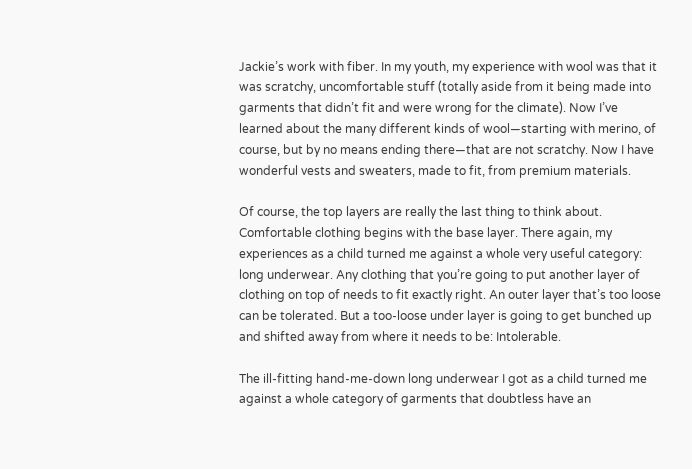Jackie’s work with fiber. In my youth, my experience with wool was that it was scratchy, uncomfortable stuff (totally aside from it being made into garments that didn’t fit and were wrong for the climate). Now I’ve learned about the many different kinds of wool—starting with merino, of course, but by no means ending there—that are not scratchy. Now I have wonderful vests and sweaters, made to fit, from premium materials.

Of course, the top layers are really the last thing to think about. Comfortable clothing begins with the base layer. There again, my experiences as a child turned me against a whole very useful category: long underwear. Any clothing that you’re going to put another layer of clothing on top of needs to fit exactly right. An outer layer that’s too loose can be tolerated. But a too-loose under layer is going to get bunched up and shifted away from where it needs to be: Intolerable.

The ill-fitting hand-me-down long underwear I got as a child turned me against a whole category of garments that doubtless have an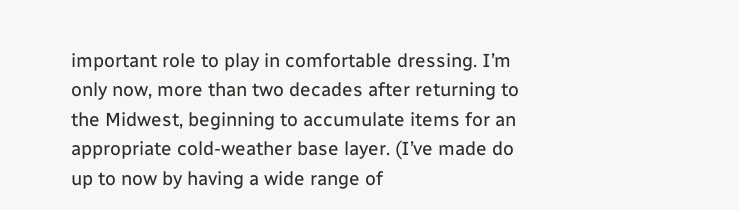important role to play in comfortable dressing. I’m only now, more than two decades after returning to the Midwest, beginning to accumulate items for an appropriate cold-weather base layer. (I’ve made do up to now by having a wide range of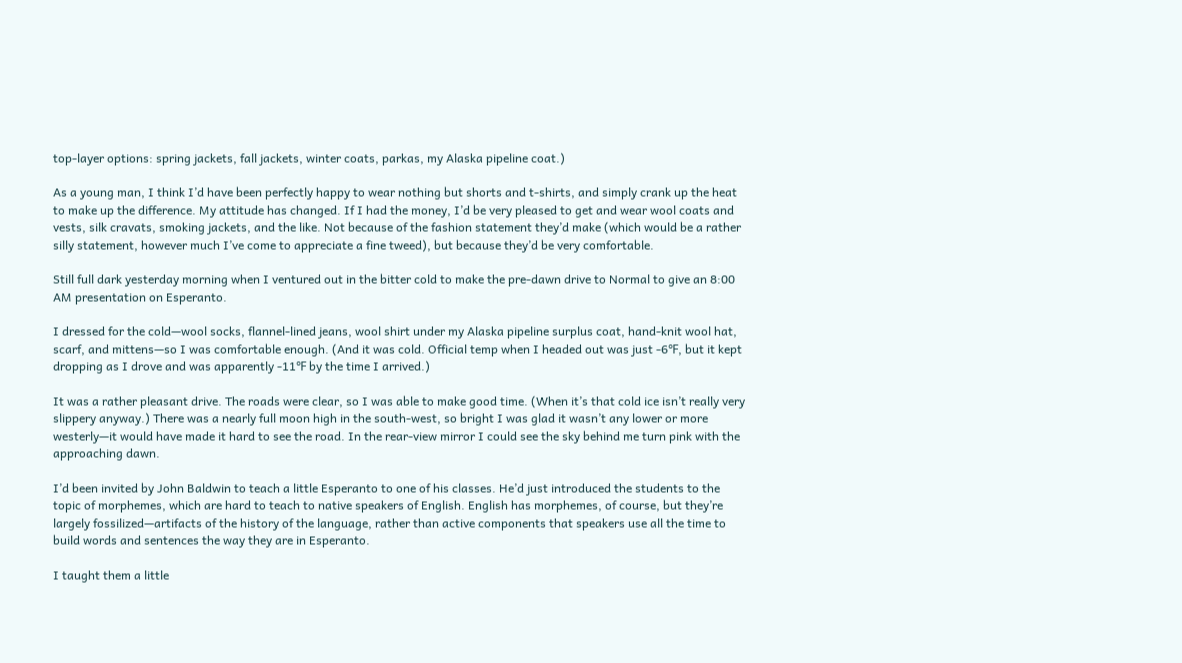top-layer options: spring jackets, fall jackets, winter coats, parkas, my Alaska pipeline coat.)

As a young man, I think I’d have been perfectly happy to wear nothing but shorts and t-shirts, and simply crank up the heat to make up the difference. My attitude has changed. If I had the money, I’d be very pleased to get and wear wool coats and vests, silk cravats, smoking jackets, and the like. Not because of the fashion statement they’d make (which would be a rather silly statement, however much I’ve come to appreciate a fine tweed), but because they’d be very comfortable.

Still full dark yesterday morning when I ventured out in the bitter cold to make the pre-dawn drive to Normal to give an 8:00 AM presentation on Esperanto.

I dressed for the cold—wool socks, flannel-lined jeans, wool shirt under my Alaska pipeline surplus coat, hand-knit wool hat, scarf, and mittens—so I was comfortable enough. (And it was cold. Official temp when I headed out was just -6℉, but it kept dropping as I drove and was apparently -11℉ by the time I arrived.)

It was a rather pleasant drive. The roads were clear, so I was able to make good time. (When it’s that cold ice isn’t really very slippery anyway.) There was a nearly full moon high in the south-west, so bright I was glad it wasn’t any lower or more westerly—it would have made it hard to see the road. In the rear-view mirror I could see the sky behind me turn pink with the approaching dawn.

I’d been invited by John Baldwin to teach a little Esperanto to one of his classes. He’d just introduced the students to the topic of morphemes, which are hard to teach to native speakers of English. English has morphemes, of course, but they’re largely fossilized—artifacts of the history of the language, rather than active components that speakers use all the time to build words and sentences the way they are in Esperanto.

I taught them a little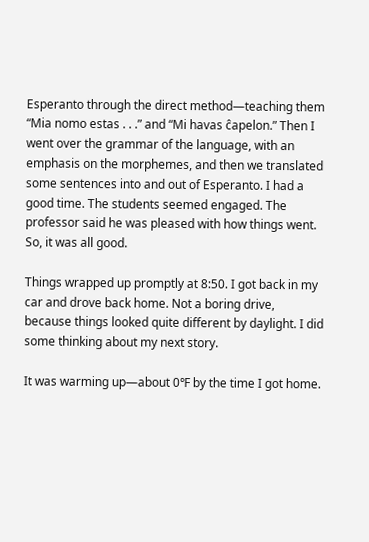Esperanto through the direct method—teaching them “Mia nomo estas . . .” and “Mi havas ĉapelon.” Then I went over the grammar of the language, with an emphasis on the morphemes, and then we translated some sentences into and out of Esperanto. I had a good time. The students seemed engaged. The professor said he was pleased with how things went. So, it was all good.

Things wrapped up promptly at 8:50. I got back in my car and drove back home. Not a boring drive, because things looked quite different by daylight. I did some thinking about my next story.

It was warming up—about 0℉ by the time I got home.